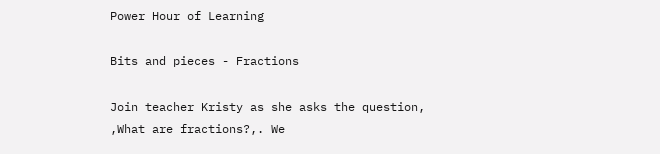Power Hour of Learning

Bits and pieces - Fractions

Join teacher Kristy as she asks the question, ,What are fractions?,. We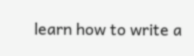learn how to write a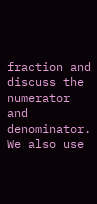fraction and discuss the numerator and denominator. We also use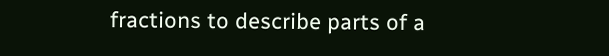fractions to describe parts of a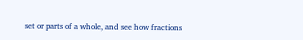set or parts of a whole, and see how fractions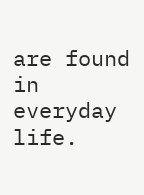are found in everyday life.